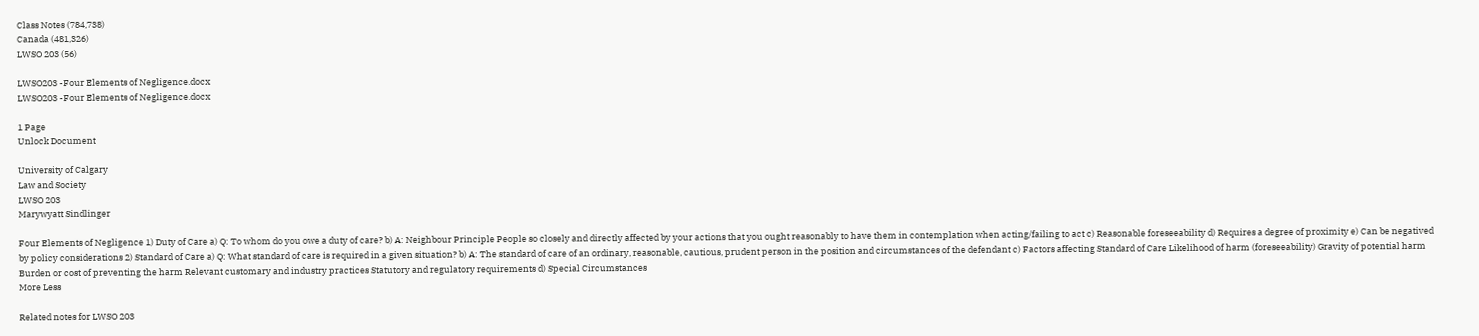Class Notes (784,738)
Canada (481,326)
LWSO 203 (56)

LWSO203 -Four Elements of Negligence.docx
LWSO203 -Four Elements of Negligence.docx

1 Page
Unlock Document

University of Calgary
Law and Society
LWSO 203
Marywyatt Sindlinger

Four Elements of Negligence 1) Duty of Care a) Q: To whom do you owe a duty of care? b) A: Neighbour Principle People so closely and directly affected by your actions that you ought reasonably to have them in contemplation when acting/failing to act c) Reasonable foreseeability d) Requires a degree of proximity e) Can be negatived by policy considerations 2) Standard of Care a) Q: What standard of care is required in a given situation? b) A: The standard of care of an ordinary, reasonable, cautious, prudent person in the position and circumstances of the defendant c) Factors affecting Standard of Care Likelihood of harm (foreseeability) Gravity of potential harm Burden or cost of preventing the harm Relevant customary and industry practices Statutory and regulatory requirements d) Special Circumstances
More Less

Related notes for LWSO 203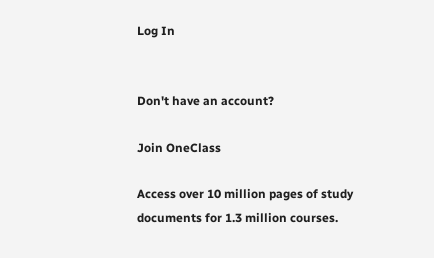Log In


Don't have an account?

Join OneClass

Access over 10 million pages of study
documents for 1.3 million courses.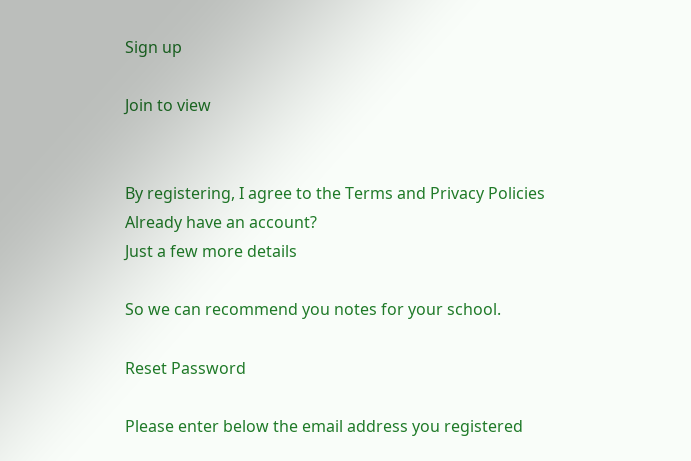Sign up

Join to view


By registering, I agree to the Terms and Privacy Policies
Already have an account?
Just a few more details

So we can recommend you notes for your school.

Reset Password

Please enter below the email address you registered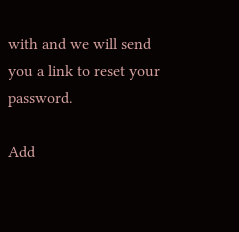with and we will send you a link to reset your password.

Add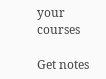your courses

Get notes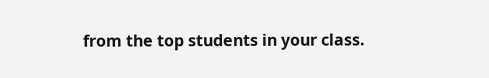from the top students in your class.